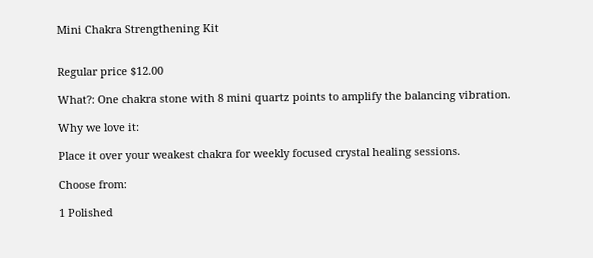Mini Chakra Strengthening Kit


Regular price $12.00

What?: One chakra stone with 8 mini quartz points to amplify the balancing vibration.

Why we love it:

Place it over your weakest chakra for weekly focused crystal healing sessions.

Choose from:

1 Polished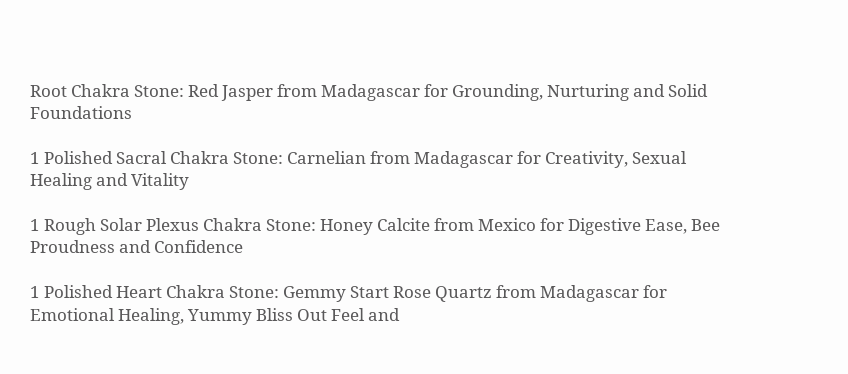Root Chakra Stone: Red Jasper from Madagascar for Grounding, Nurturing and Solid Foundations

1 Polished Sacral Chakra Stone: Carnelian from Madagascar for Creativity, Sexual Healing and Vitality

1 Rough Solar Plexus Chakra Stone: Honey Calcite from Mexico for Digestive Ease, Bee Proudness and Confidence

1 Polished Heart Chakra Stone: Gemmy Start Rose Quartz from Madagascar for Emotional Healing, Yummy Bliss Out Feel and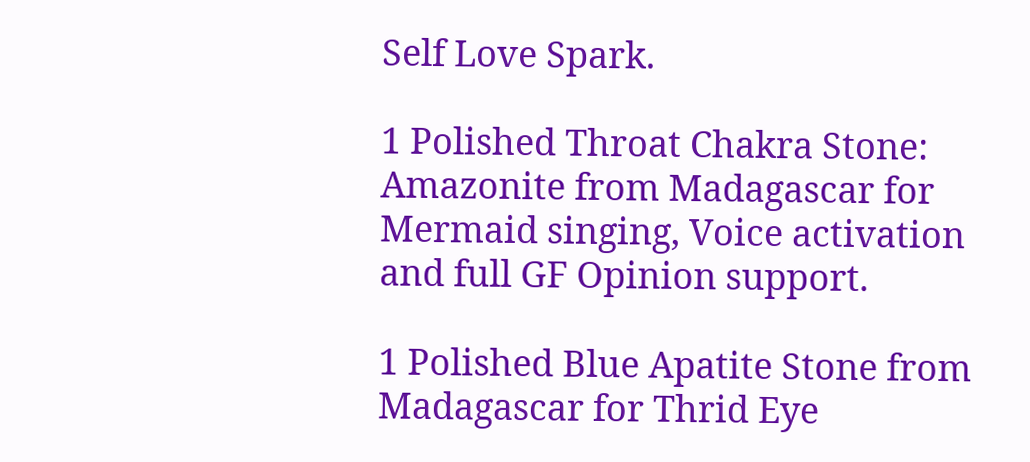Self Love Spark.

1 Polished Throat Chakra Stone: Amazonite from Madagascar for Mermaid singing, Voice activation and full GF Opinion support.

1 Polished Blue Apatite Stone from Madagascar for Thrid Eye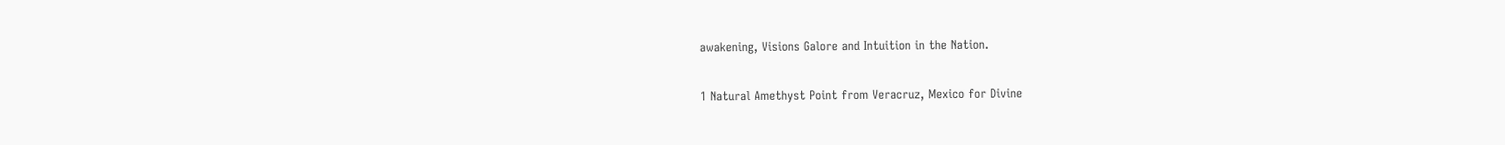awakening, Visions Galore and Intuition in the Nation.

1 Natural Amethyst Point from Veracruz, Mexico for Divine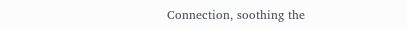Connection, soothing the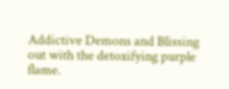Addictive Demons and Blissing out with the detoxifying purple flame.